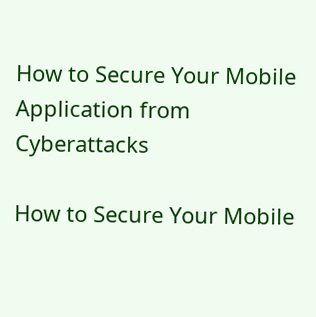How to Secure Your Mobile Application from Cyberattacks

How to Secure Your Mobile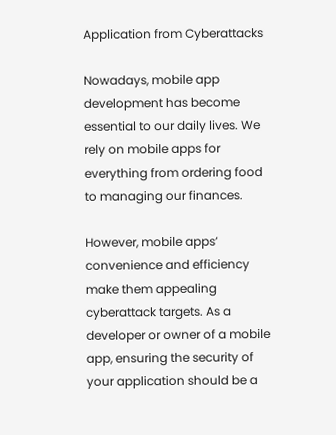Application from Cyberattacks

Nowadays, mobile app development has become essential to our daily lives. We rely on mobile apps for everything from ordering food to managing our finances.

However, mobile apps’ convenience and efficiency make them appealing cyberattack targets. As a developer or owner of a mobile app, ensuring the security of your application should be a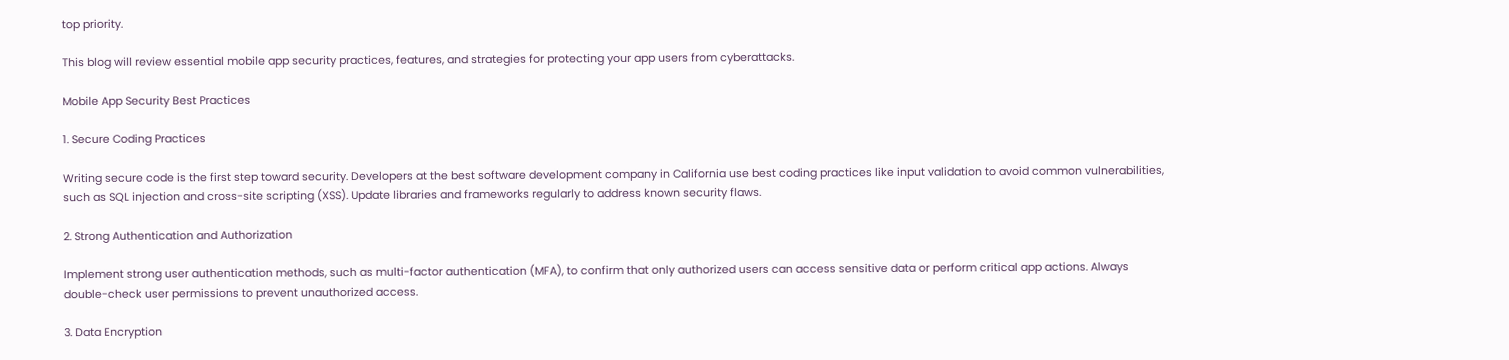top priority.

This blog will review essential mobile app security practices, features, and strategies for protecting your app users from cyberattacks.

Mobile App Security Best Practices

1. Secure Coding Practices

Writing secure code is the first step toward security. Developers at the best software development company in California use best coding practices like input validation to avoid common vulnerabilities, such as SQL injection and cross-site scripting (XSS). Update libraries and frameworks regularly to address known security flaws.

2. Strong Authentication and Authorization

Implement strong user authentication methods, such as multi-factor authentication (MFA), to confirm that only authorized users can access sensitive data or perform critical app actions. Always double-check user permissions to prevent unauthorized access.

3. Data Encryption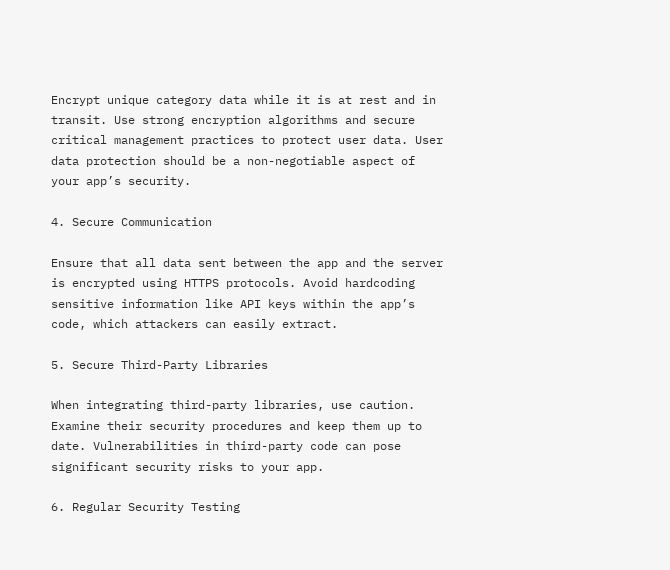Encrypt unique category data while it is at rest and in transit. Use strong encryption algorithms and secure critical management practices to protect user data. User data protection should be a non-negotiable aspect of your app’s security.

4. Secure Communication

Ensure that all data sent between the app and the server is encrypted using HTTPS protocols. Avoid hardcoding sensitive information like API keys within the app’s code, which attackers can easily extract.

5. Secure Third-Party Libraries

When integrating third-party libraries, use caution. Examine their security procedures and keep them up to date. Vulnerabilities in third-party code can pose significant security risks to your app.

6. Regular Security Testing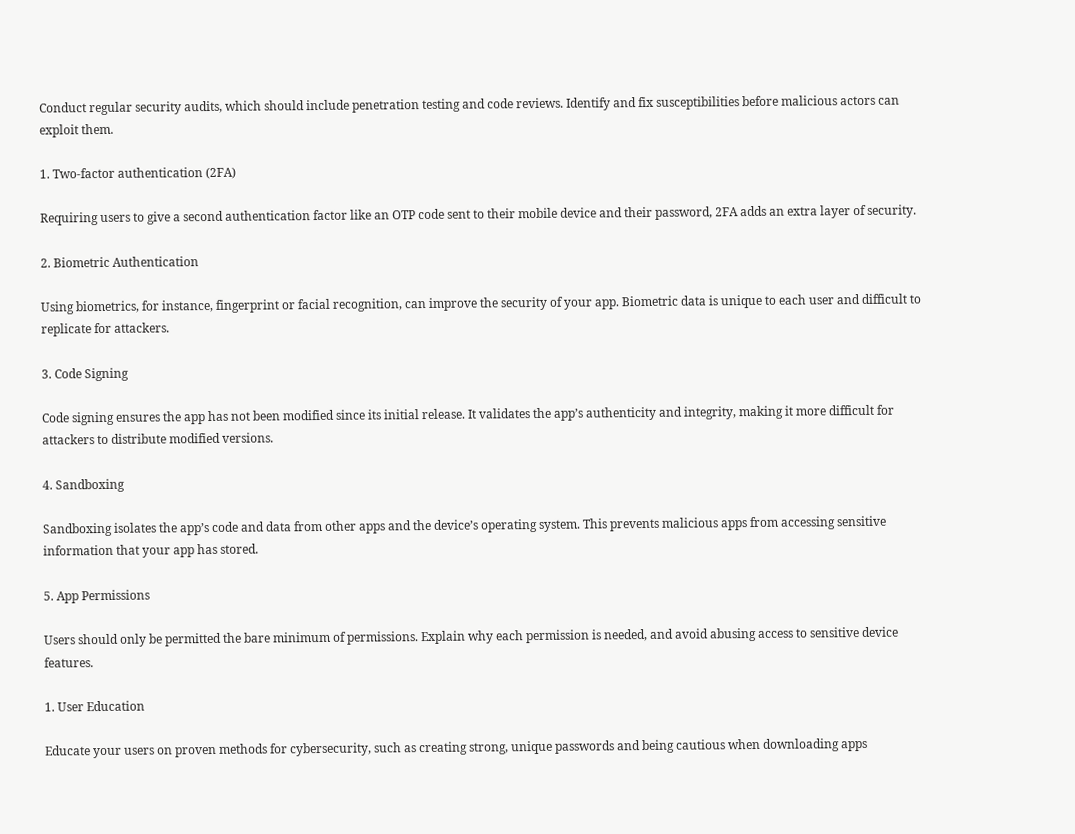Conduct regular security audits, which should include penetration testing and code reviews. Identify and fix susceptibilities before malicious actors can exploit them.

1. Two-factor authentication (2FA)

Requiring users to give a second authentication factor like an OTP code sent to their mobile device and their password, 2FA adds an extra layer of security.

2. Biometric Authentication

Using biometrics, for instance, fingerprint or facial recognition, can improve the security of your app. Biometric data is unique to each user and difficult to replicate for attackers.

3. Code Signing

Code signing ensures the app has not been modified since its initial release. It validates the app’s authenticity and integrity, making it more difficult for attackers to distribute modified versions.

4. Sandboxing

Sandboxing isolates the app’s code and data from other apps and the device’s operating system. This prevents malicious apps from accessing sensitive information that your app has stored.

5. App Permissions

Users should only be permitted the bare minimum of permissions. Explain why each permission is needed, and avoid abusing access to sensitive device features.

1. User Education

Educate your users on proven methods for cybersecurity, such as creating strong, unique passwords and being cautious when downloading apps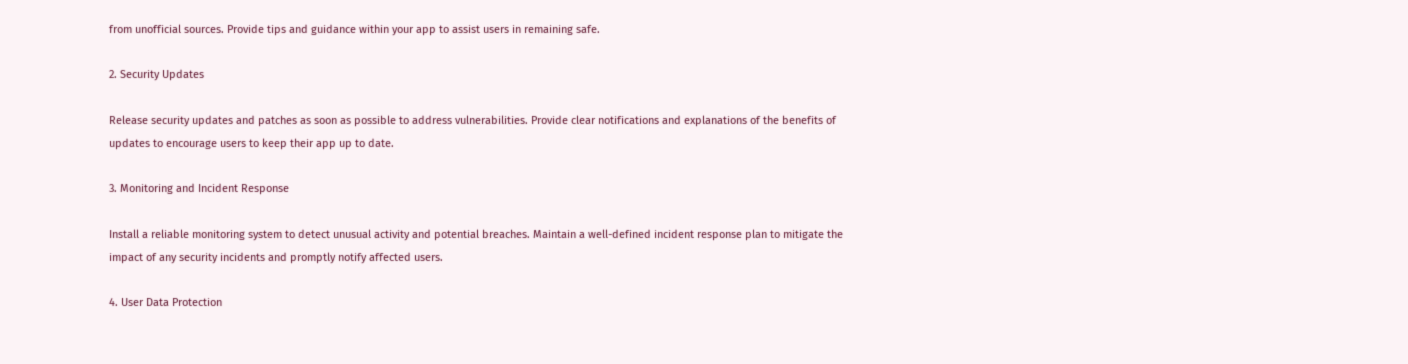from unofficial sources. Provide tips and guidance within your app to assist users in remaining safe.

2. Security Updates

Release security updates and patches as soon as possible to address vulnerabilities. Provide clear notifications and explanations of the benefits of updates to encourage users to keep their app up to date.

3. Monitoring and Incident Response

Install a reliable monitoring system to detect unusual activity and potential breaches. Maintain a well-defined incident response plan to mitigate the impact of any security incidents and promptly notify affected users.

4. User Data Protection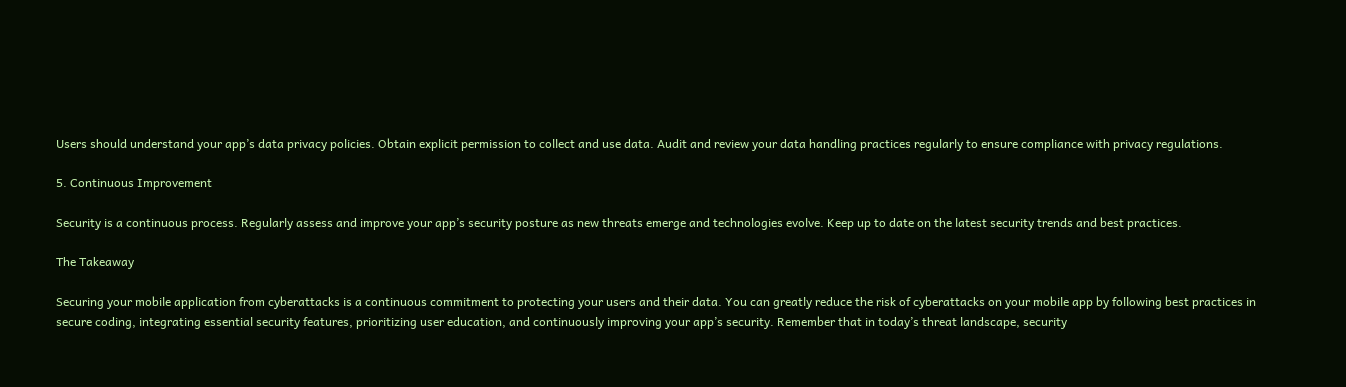Users should understand your app’s data privacy policies. Obtain explicit permission to collect and use data. Audit and review your data handling practices regularly to ensure compliance with privacy regulations.

5. Continuous Improvement

Security is a continuous process. Regularly assess and improve your app’s security posture as new threats emerge and technologies evolve. Keep up to date on the latest security trends and best practices.

The Takeaway

Securing your mobile application from cyberattacks is a continuous commitment to protecting your users and their data. You can greatly reduce the risk of cyberattacks on your mobile app by following best practices in secure coding, integrating essential security features, prioritizing user education, and continuously improving your app’s security. Remember that in today’s threat landscape, security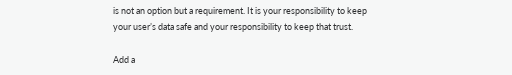is not an option but a requirement. It is your responsibility to keep your user’s data safe and your responsibility to keep that trust.

Add a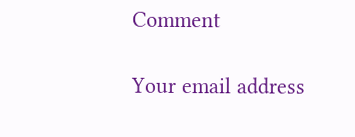Comment

Your email address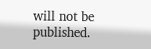will not be published.